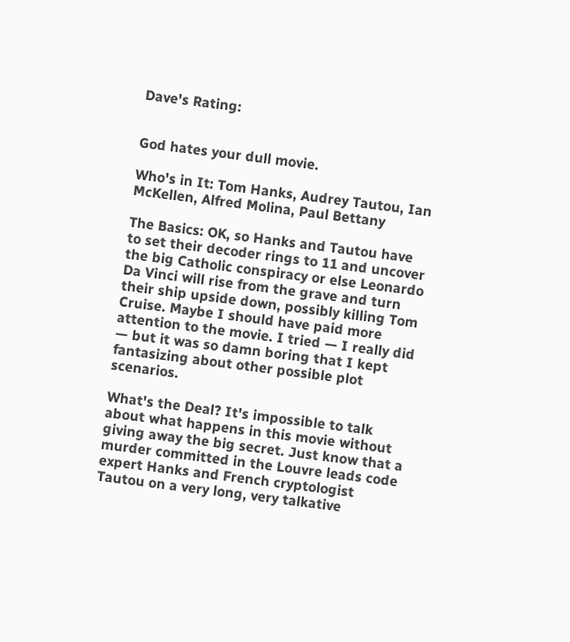Dave's Rating:


God hates your dull movie.

Who's in It: Tom Hanks, Audrey Tautou, Ian McKellen, Alfred Molina, Paul Bettany

The Basics: OK, so Hanks and Tautou have to set their decoder rings to 11 and uncover the big Catholic conspiracy or else Leonardo Da Vinci will rise from the grave and turn their ship upside down, possibly killing Tom Cruise. Maybe I should have paid more attention to the movie. I tried — I really did — but it was so damn boring that I kept fantasizing about other possible plot scenarios.

What's the Deal? It's impossible to talk about what happens in this movie without giving away the big secret. Just know that a murder committed in the Louvre leads code expert Hanks and French cryptologist Tautou on a very long, very talkative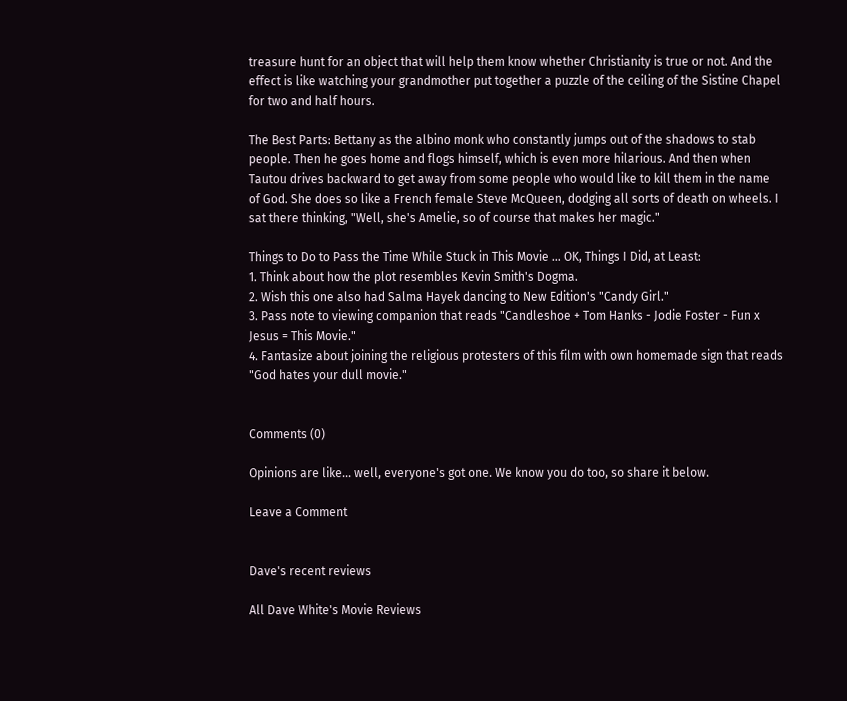treasure hunt for an object that will help them know whether Christianity is true or not. And the effect is like watching your grandmother put together a puzzle of the ceiling of the Sistine Chapel for two and half hours.

The Best Parts: Bettany as the albino monk who constantly jumps out of the shadows to stab people. Then he goes home and flogs himself, which is even more hilarious. And then when Tautou drives backward to get away from some people who would like to kill them in the name of God. She does so like a French female Steve McQueen, dodging all sorts of death on wheels. I sat there thinking, "Well, she's Amelie, so of course that makes her magic."

Things to Do to Pass the Time While Stuck in This Movie … OK, Things I Did, at Least:
1. Think about how the plot resembles Kevin Smith's Dogma.
2. Wish this one also had Salma Hayek dancing to New Edition's "Candy Girl."
3. Pass note to viewing companion that reads "Candleshoe + Tom Hanks - Jodie Foster - Fun x Jesus = This Movie."
4. Fantasize about joining the religious protesters of this film with own homemade sign that reads "God hates your dull movie."


Comments (0)

Opinions are like... well, everyone's got one. We know you do too, so share it below.

Leave a Comment


Dave's recent reviews

All Dave White's Movie Reviews